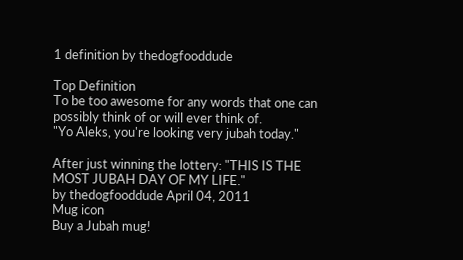1 definition by thedogfooddude

Top Definition
To be too awesome for any words that one can possibly think of or will ever think of.
"Yo Aleks, you're looking very jubah today."

After just winning the lottery: "THIS IS THE MOST JUBAH DAY OF MY LIFE."
by thedogfooddude April 04, 2011
Mug icon
Buy a Jubah mug!